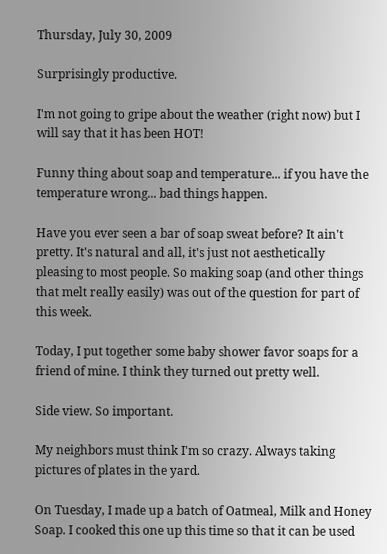Thursday, July 30, 2009

Surprisingly productive.

I'm not going to gripe about the weather (right now) but I will say that it has been HOT!

Funny thing about soap and temperature... if you have the temperature wrong... bad things happen.

Have you ever seen a bar of soap sweat before? It ain't pretty. It's natural and all, it's just not aesthetically pleasing to most people. So making soap (and other things that melt really easily) was out of the question for part of this week.

Today, I put together some baby shower favor soaps for a friend of mine. I think they turned out pretty well.

Side view. So important.

My neighbors must think I'm so crazy. Always taking pictures of plates in the yard.

On Tuesday, I made up a batch of Oatmeal, Milk and Honey Soap. I cooked this one up this time so that it can be used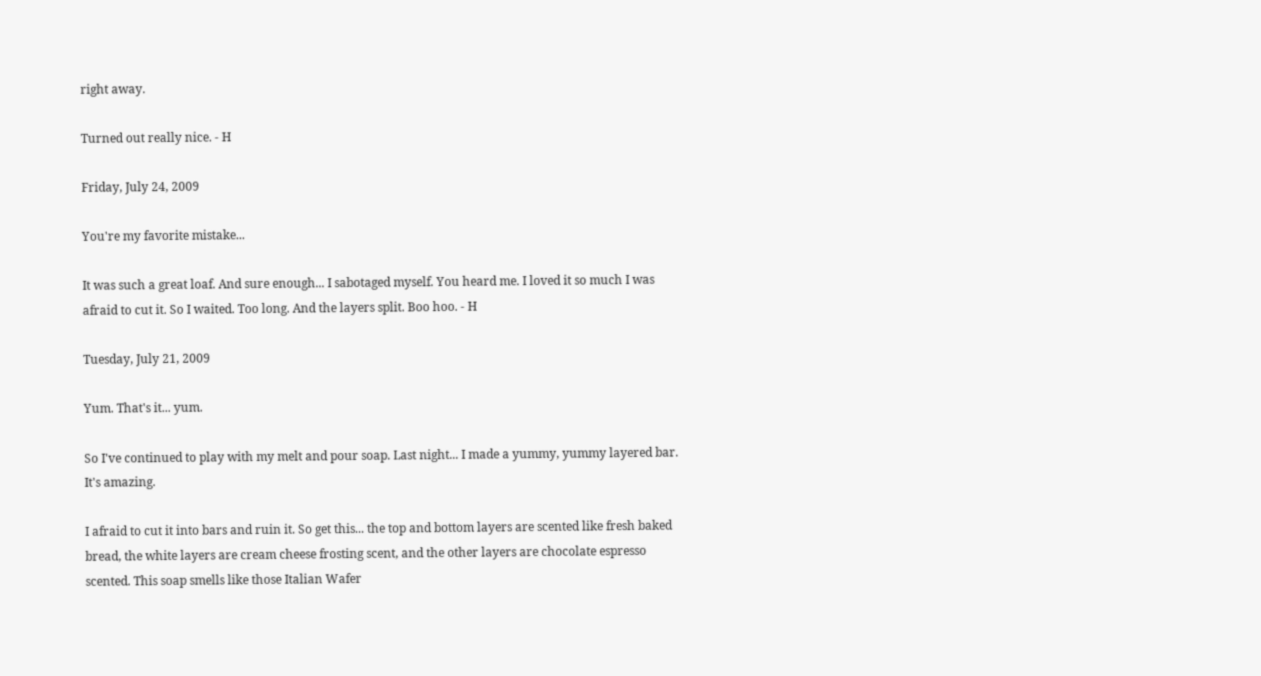right away.

Turned out really nice. - H

Friday, July 24, 2009

You're my favorite mistake...

It was such a great loaf. And sure enough... I sabotaged myself. You heard me. I loved it so much I was afraid to cut it. So I waited. Too long. And the layers split. Boo hoo. - H

Tuesday, July 21, 2009

Yum. That's it... yum.

So I've continued to play with my melt and pour soap. Last night... I made a yummy, yummy layered bar. It's amazing.

I afraid to cut it into bars and ruin it. So get this... the top and bottom layers are scented like fresh baked bread, the white layers are cream cheese frosting scent, and the other layers are chocolate espresso scented. This soap smells like those Italian Wafer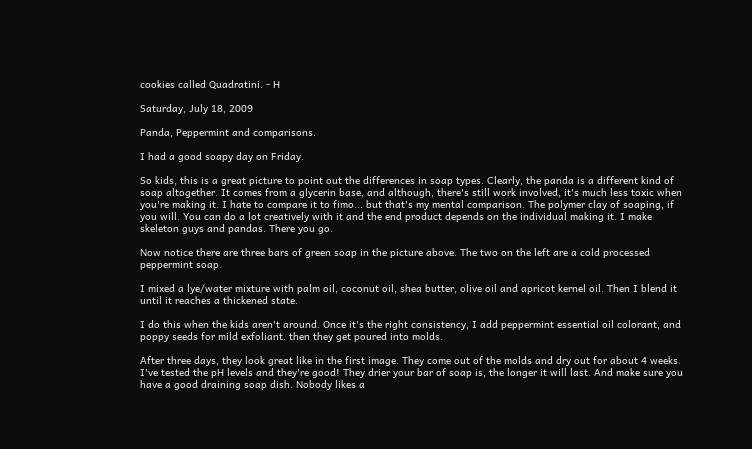cookies called Quadratini. - H

Saturday, July 18, 2009

Panda, Peppermint and comparisons.

I had a good soapy day on Friday.

So kids, this is a great picture to point out the differences in soap types. Clearly, the panda is a different kind of soap altogether. It comes from a glycerin base, and although, there's still work involved, it's much less toxic when you're making it. I hate to compare it to fimo... but that's my mental comparison. The polymer clay of soaping, if you will. You can do a lot creatively with it and the end product depends on the individual making it. I make skeleton guys and pandas. There you go.

Now notice there are three bars of green soap in the picture above. The two on the left are a cold processed peppermint soap.

I mixed a lye/water mixture with palm oil, coconut oil, shea butter, olive oil and apricot kernel oil. Then I blend it until it reaches a thickened state.

I do this when the kids aren't around. Once it's the right consistency, I add peppermint essential oil colorant, and poppy seeds for mild exfoliant. then they get poured into molds.

After three days, they look great like in the first image. They come out of the molds and dry out for about 4 weeks. I've tested the pH levels and they're good! They drier your bar of soap is, the longer it will last. And make sure you have a good draining soap dish. Nobody likes a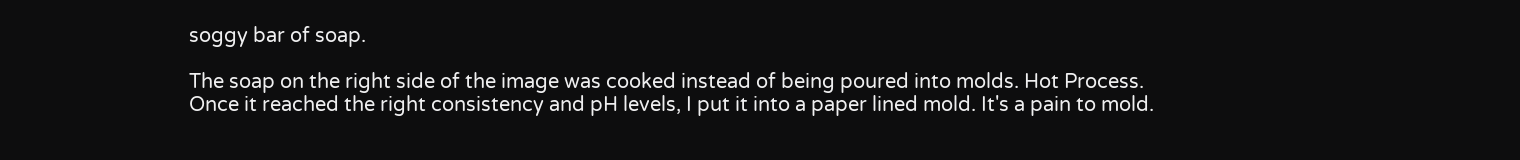soggy bar of soap.

The soap on the right side of the image was cooked instead of being poured into molds. Hot Process. Once it reached the right consistency and pH levels, I put it into a paper lined mold. It's a pain to mold.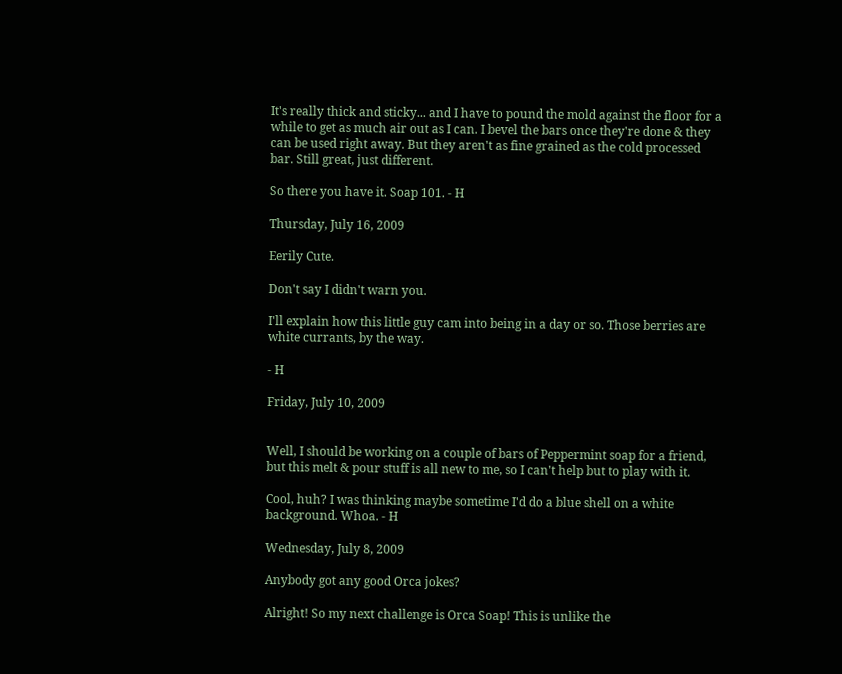It's really thick and sticky... and I have to pound the mold against the floor for a while to get as much air out as I can. I bevel the bars once they're done & they can be used right away. But they aren't as fine grained as the cold processed bar. Still great, just different.

So there you have it. Soap 101. - H

Thursday, July 16, 2009

Eerily Cute.

Don't say I didn't warn you.

I'll explain how this little guy cam into being in a day or so. Those berries are white currants, by the way.

- H

Friday, July 10, 2009


Well, I should be working on a couple of bars of Peppermint soap for a friend, but this melt & pour stuff is all new to me, so I can't help but to play with it.

Cool, huh? I was thinking maybe sometime I'd do a blue shell on a white background. Whoa. - H

Wednesday, July 8, 2009

Anybody got any good Orca jokes?

Alright! So my next challenge is Orca Soap! This is unlike the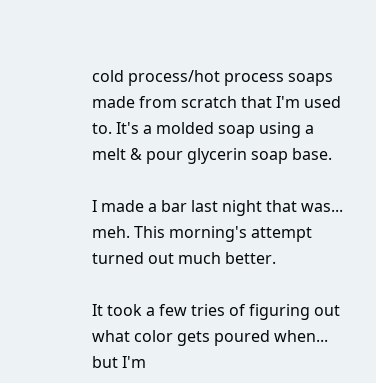cold process/hot process soaps made from scratch that I'm used to. It's a molded soap using a melt & pour glycerin soap base.

I made a bar last night that was... meh. This morning's attempt turned out much better.

It took a few tries of figuring out what color gets poured when... but I'm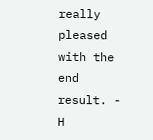really pleased with the end result. - H